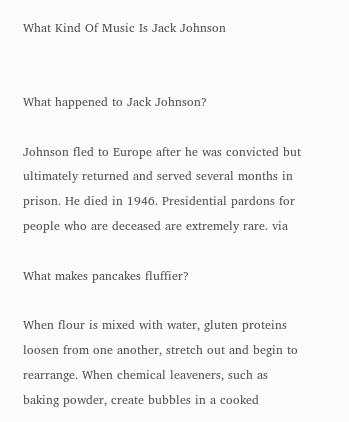What Kind Of Music Is Jack Johnson


What happened to Jack Johnson?

Johnson fled to Europe after he was convicted but ultimately returned and served several months in prison. He died in 1946. Presidential pardons for people who are deceased are extremely rare. via

What makes pancakes fluffier?

When flour is mixed with water, gluten proteins loosen from one another, stretch out and begin to rearrange. When chemical leaveners, such as baking powder, create bubbles in a cooked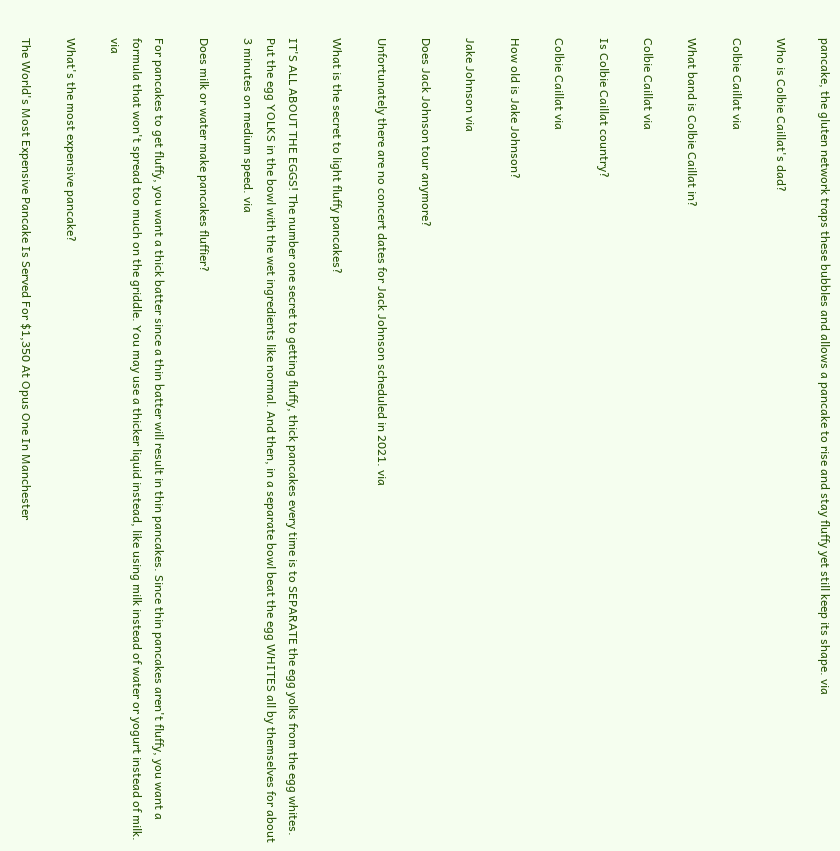pancake, the gluten network traps these bubbles and allows a pancake to rise and stay fluffy yet still keep its shape. via

Who is Colbie Caillat's dad?

Colbie Caillat via

What band is Colbie Caillat in?

Colbie Caillat via

Is Colbie Caillat country?

Colbie Caillat via

How old is Jake Johnson?

Jake Johnson via

Does Jack Johnson tour anymore?

Unfortunately there are no concert dates for Jack Johnson scheduled in 2021. via

What is the secret to light fluffy pancakes?

IT'S ALL ABOUT THE EGGS! The number one secret to getting fluffy, thick pancakes every time is to SEPARATE the egg yolks from the egg whites. Put the egg YOLKS in the bowl with the wet ingredients like normal. And then, in a separate bowl beat the egg WHITES all by themselves for about 3 minutes on medium speed. via

Does milk or water make pancakes fluffier?

For pancakes to get fluffy, you want a thick batter since a thin batter will result in thin pancakes. Since thin pancakes aren't fluffy, you want a formula that won't spread too much on the griddle. You may use a thicker liquid instead, like using milk instead of water or yogurt instead of milk. via

What's the most expensive pancake?

The World's Most Expensive Pancake Is Served For $1,350 At Opus One In Manchester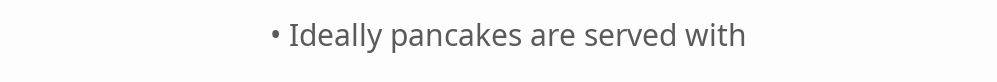• Ideally pancakes are served with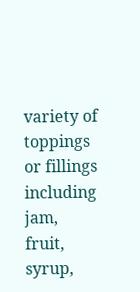variety of toppings or fillings including jam, fruit, syrup,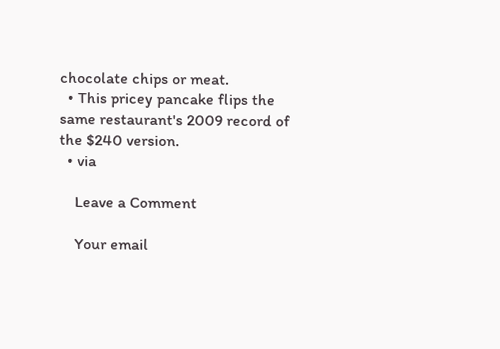chocolate chips or meat.
  • This pricey pancake flips the same restaurant's 2009 record of the $240 version.
  • via

    Leave a Comment

    Your email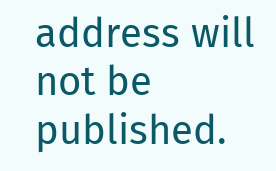address will not be published.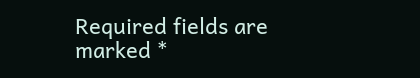Required fields are marked *